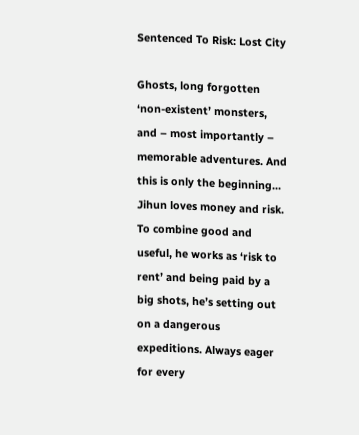Sentenced To Risk: Lost City

Ghosts, long forgotten ‘non-existent’ monsters, and – most importantly – memorable adventures. And this is only the beginning... Jihun loves money and risk. To combine good and useful, he works as ‘risk to rent’ and being paid by a big shots, he’s setting out on a dangerous expeditions. Always eager for every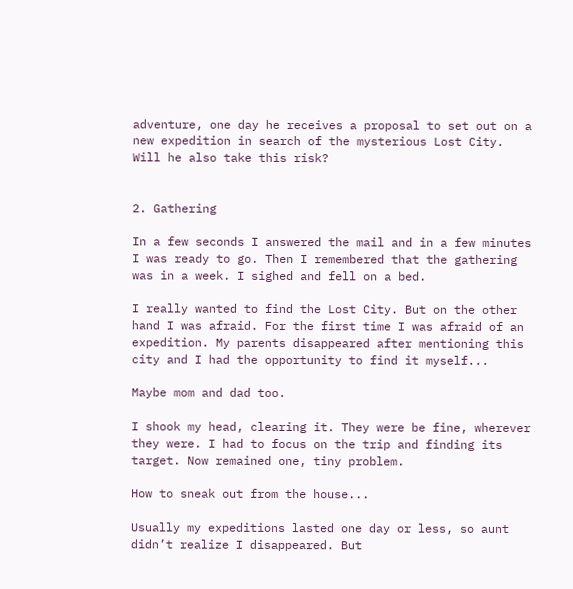adventure, one day he receives a proposal to set out on a new expedition in search of the mysterious Lost City. Will he also take this risk?


2. Gathering

In a few seconds I answered the mail and in a few minutes I was ready to go. Then I remembered that the gathering was in a week. I sighed and fell on a bed.

I really wanted to find the Lost City. But on the other hand I was afraid. For the first time I was afraid of an expedition. My parents disappeared after mentioning this city and I had the opportunity to find it myself...

Maybe mom and dad too.

I shook my head, clearing it. They were be fine, wherever they were. I had to focus on the trip and finding its target. Now remained one, tiny problem.

How to sneak out from the house...

Usually my expeditions lasted one day or less, so aunt didn’t realize I disappeared. But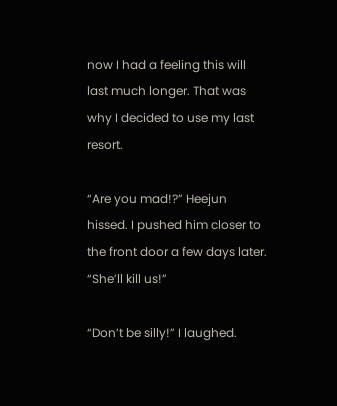now I had a feeling this will last much longer. That was why I decided to use my last resort.

“Are you mad!?” Heejun hissed. I pushed him closer to the front door a few days later. “She’ll kill us!”

“Don’t be silly!” I laughed.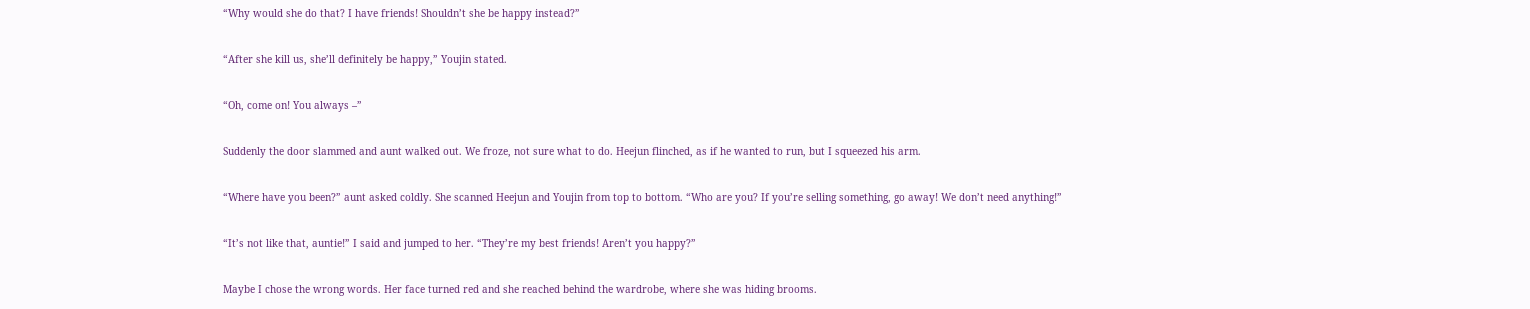“Why would she do that? I have friends! Shouldn’t she be happy instead?”

“After she kill us, she’ll definitely be happy,” Youjin stated.

“Oh, come on! You always –”

Suddenly the door slammed and aunt walked out. We froze, not sure what to do. Heejun flinched, as if he wanted to run, but I squeezed his arm.

“Where have you been?” aunt asked coldly. She scanned Heejun and Youjin from top to bottom. “Who are you? If you’re selling something, go away! We don’t need anything!”

“It’s not like that, auntie!” I said and jumped to her. “They’re my best friends! Aren’t you happy?”

Maybe I chose the wrong words. Her face turned red and she reached behind the wardrobe, where she was hiding brooms.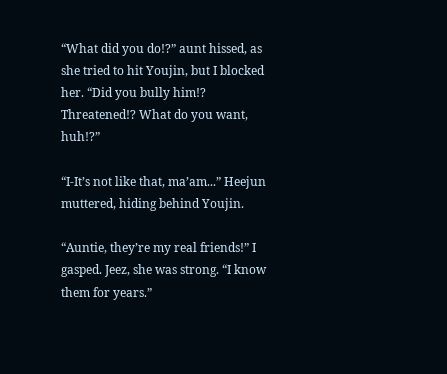“What did you do!?” aunt hissed, as she tried to hit Youjin, but I blocked her. “Did you bully him!? Threatened!? What do you want, huh!?”

“I-It’s not like that, ma’am...” Heejun muttered, hiding behind Youjin.

“Auntie, they’re my real friends!” I gasped. Jeez, she was strong. “I know them for years.”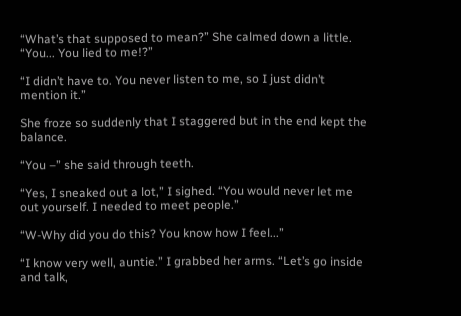“What’s that supposed to mean?” She calmed down a little. “You... You lied to me!?”

“I didn’t have to. You never listen to me, so I just didn’t mention it.”

She froze so suddenly that I staggered but in the end kept the balance.

“You –” she said through teeth.

“Yes, I sneaked out a lot,” I sighed. “You would never let me out yourself. I needed to meet people.”

“W-Why did you do this? You know how I feel...”

“I know very well, auntie.” I grabbed her arms. “Let’s go inside and talk,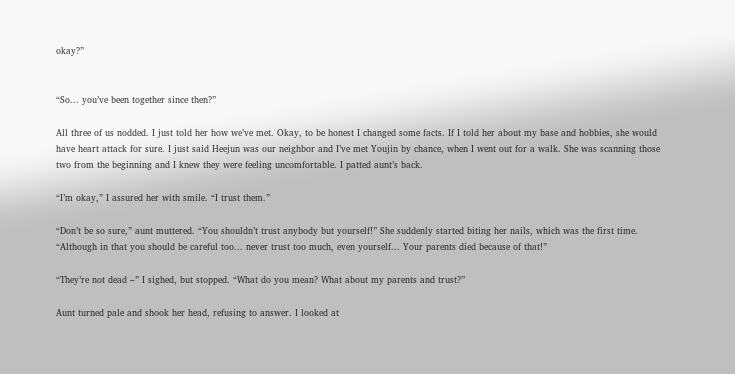okay?”


“So... you’ve been together since then?”

All three of us nodded. I just told her how we’ve met. Okay, to be honest I changed some facts. If I told her about my base and hobbies, she would have heart attack for sure. I just said Heejun was our neighbor and I’ve met Youjin by chance, when I went out for a walk. She was scanning those two from the beginning and I knew they were feeling uncomfortable. I patted aunt’s back.

“I’m okay,” I assured her with smile. “I trust them.”

“Don’t be so sure,” aunt muttered. “You shouldn’t trust anybody but yourself!” She suddenly started biting her nails, which was the first time. “Although in that you should be careful too... never trust too much, even yourself... Your parents died because of that!”

“They’re not dead –” I sighed, but stopped. “What do you mean? What about my parents and trust?”

Aunt turned pale and shook her head, refusing to answer. I looked at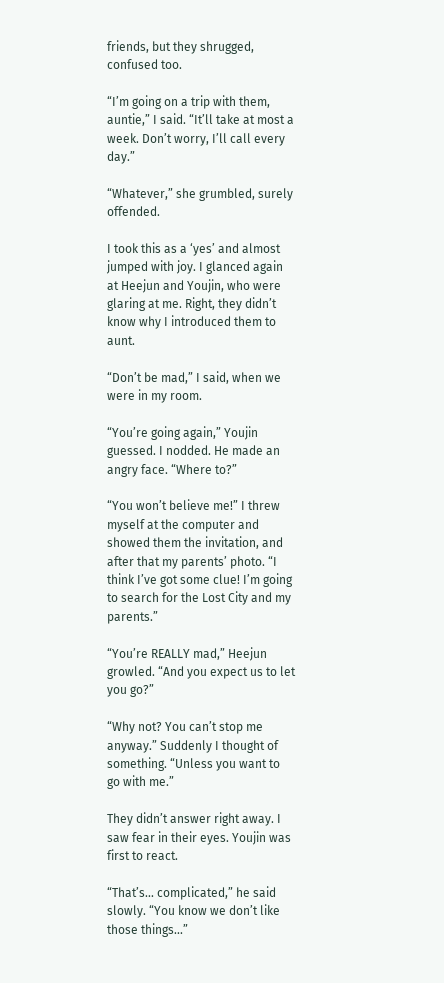friends, but they shrugged, confused too.

“I’m going on a trip with them, auntie,” I said. “It’ll take at most a week. Don’t worry, I’ll call every day.”

“Whatever,” she grumbled, surely offended.

I took this as a ‘yes’ and almost jumped with joy. I glanced again at Heejun and Youjin, who were glaring at me. Right, they didn’t know why I introduced them to aunt.

“Don’t be mad,” I said, when we were in my room.

“You’re going again,” Youjin guessed. I nodded. He made an angry face. “Where to?”

“You won’t believe me!” I threw myself at the computer and showed them the invitation, and after that my parents’ photo. “I think I’ve got some clue! I’m going to search for the Lost City and my parents.”

“You’re REALLY mad,” Heejun growled. “And you expect us to let you go?”

“Why not? You can’t stop me anyway.” Suddenly I thought of something. “Unless you want to go with me.”

They didn’t answer right away. I saw fear in their eyes. Youjin was first to react.

“That’s... complicated,” he said slowly. “You know we don’t like those things...”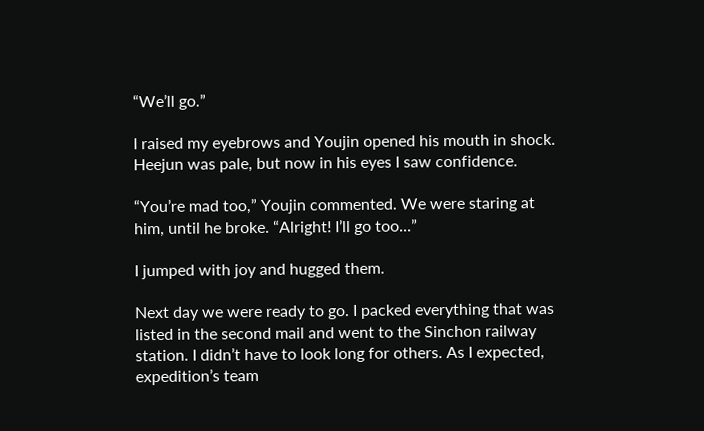“We’ll go.”

I raised my eyebrows and Youjin opened his mouth in shock. Heejun was pale, but now in his eyes I saw confidence.

“You’re mad too,” Youjin commented. We were staring at him, until he broke. “Alright! I’ll go too...”

I jumped with joy and hugged them.

Next day we were ready to go. I packed everything that was listed in the second mail and went to the Sinchon railway station. I didn’t have to look long for others. As I expected, expedition’s team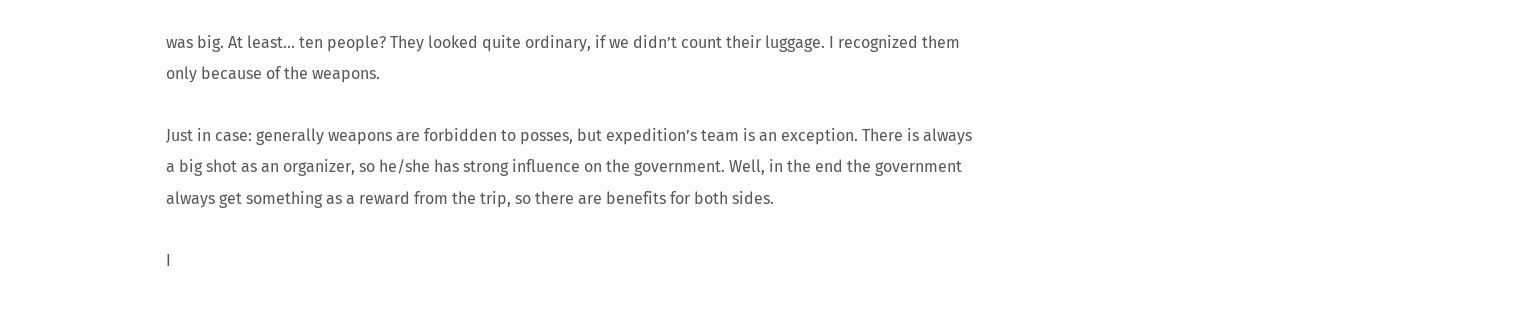was big. At least... ten people? They looked quite ordinary, if we didn’t count their luggage. I recognized them only because of the weapons.

Just in case: generally weapons are forbidden to posses, but expedition’s team is an exception. There is always a big shot as an organizer, so he/she has strong influence on the government. Well, in the end the government always get something as a reward from the trip, so there are benefits for both sides.

I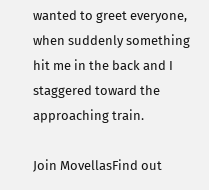wanted to greet everyone, when suddenly something hit me in the back and I staggered toward the approaching train.

Join MovellasFind out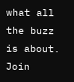what all the buzz is about. Join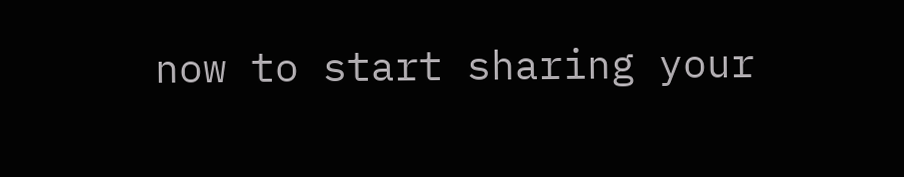now to start sharing your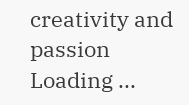creativity and passion
Loading ...